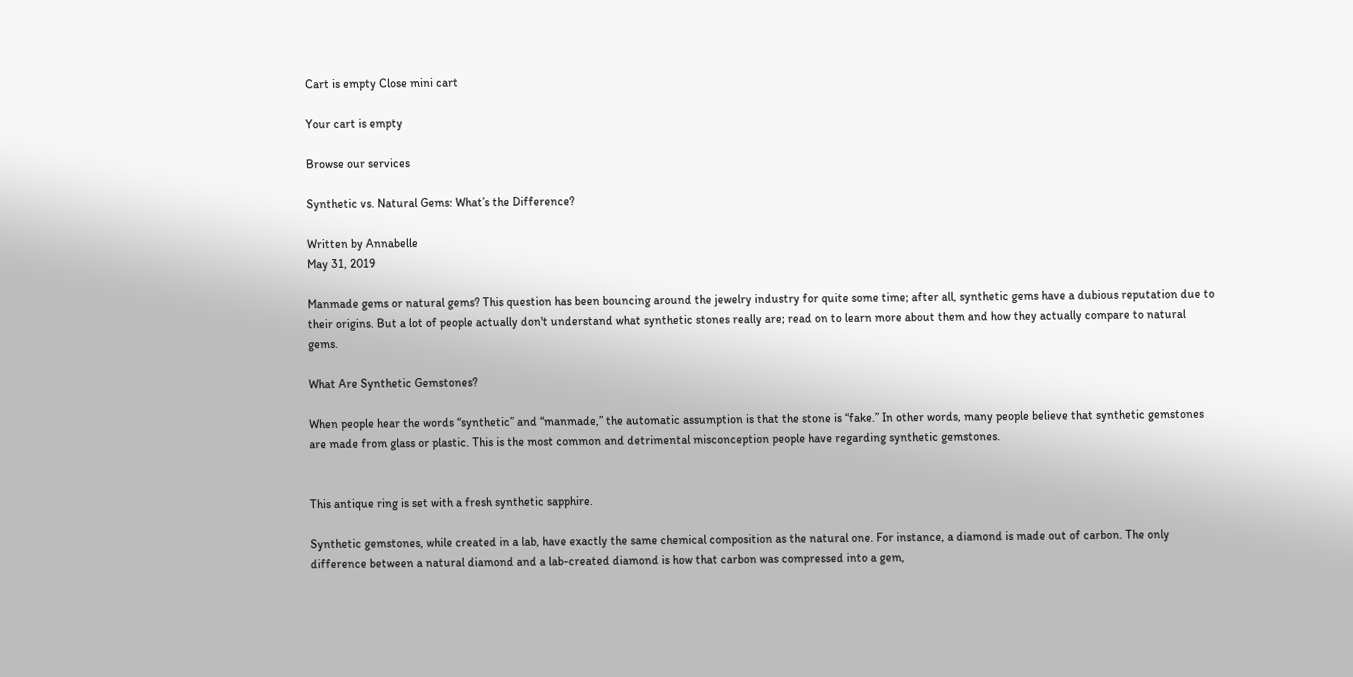Cart is empty Close mini cart

Your cart is empty

Browse our services

Synthetic vs. Natural Gems: What’s the Difference?

Written by Annabelle
May 31, 2019

Manmade gems or natural gems? This question has been bouncing around the jewelry industry for quite some time; after all, synthetic gems have a dubious reputation due to their origins. But a lot of people actually don't understand what synthetic stones really are; read on to learn more about them and how they actually compare to natural gems.

What Are Synthetic Gemstones?

When people hear the words “synthetic” and “manmade,” the automatic assumption is that the stone is “fake.” In other words, many people believe that synthetic gemstones are made from glass or plastic. This is the most common and detrimental misconception people have regarding synthetic gemstones.


This antique ring is set with a fresh synthetic sapphire.

Synthetic gemstones, while created in a lab, have exactly the same chemical composition as the natural one. For instance, a diamond is made out of carbon. The only difference between a natural diamond and a lab-created diamond is how that carbon was compressed into a gem,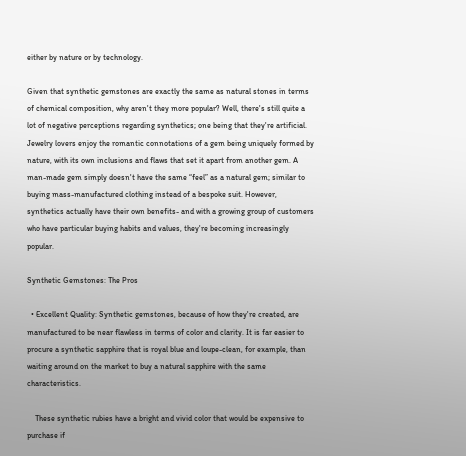either by nature or by technology.

Given that synthetic gemstones are exactly the same as natural stones in terms of chemical composition, why aren't they more popular? Well, there's still quite a lot of negative perceptions regarding synthetics; one being that they're artificial. Jewelry lovers enjoy the romantic connotations of a gem being uniquely formed by nature, with its own inclusions and flaws that set it apart from another gem. A man-made gem simply doesn't have the same “feel” as a natural gem; similar to buying mass-manufactured clothing instead of a bespoke suit. However, synthetics actually have their own benefits- and with a growing group of customers who have particular buying habits and values, they're becoming increasingly popular.

Synthetic Gemstones: The Pros

  • Excellent Quality: Synthetic gemstones, because of how they're created, are manufactured to be near flawless in terms of color and clarity. It is far easier to procure a synthetic sapphire that is royal blue and loupe-clean, for example, than waiting around on the market to buy a natural sapphire with the same characteristics.

    These synthetic rubies have a bright and vivid color that would be expensive to purchase if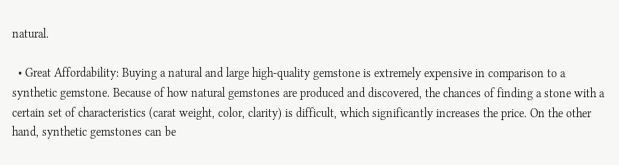natural.

  • Great Affordability: Buying a natural and large high-quality gemstone is extremely expensive in comparison to a synthetic gemstone. Because of how natural gemstones are produced and discovered, the chances of finding a stone with a certain set of characteristics (carat weight, color, clarity) is difficult, which significantly increases the price. On the other hand, synthetic gemstones can be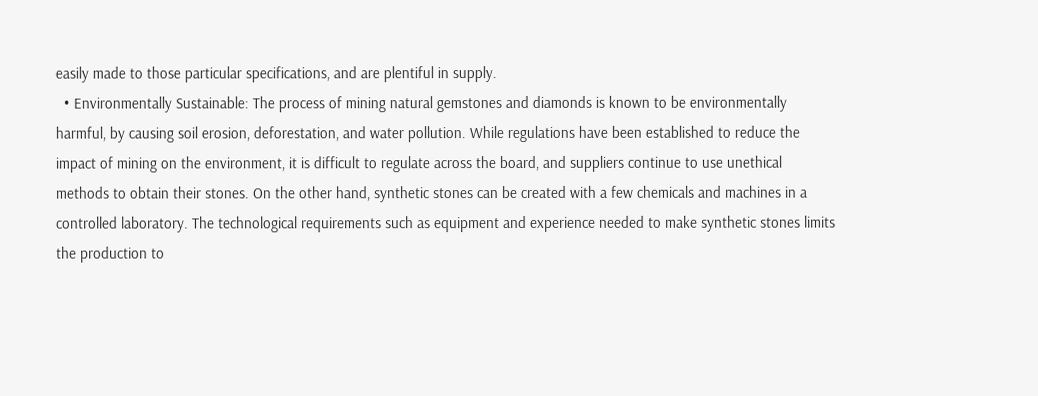easily made to those particular specifications, and are plentiful in supply.
  • Environmentally Sustainable: The process of mining natural gemstones and diamonds is known to be environmentally harmful, by causing soil erosion, deforestation, and water pollution. While regulations have been established to reduce the impact of mining on the environment, it is difficult to regulate across the board, and suppliers continue to use unethical methods to obtain their stones. On the other hand, synthetic stones can be created with a few chemicals and machines in a controlled laboratory. The technological requirements such as equipment and experience needed to make synthetic stones limits the production to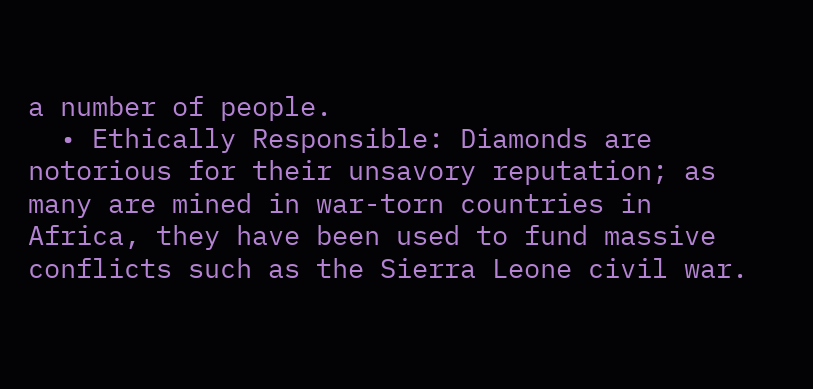a number of people.
  • Ethically Responsible: Diamonds are notorious for their unsavory reputation; as many are mined in war-torn countries in Africa, they have been used to fund massive conflicts such as the Sierra Leone civil war.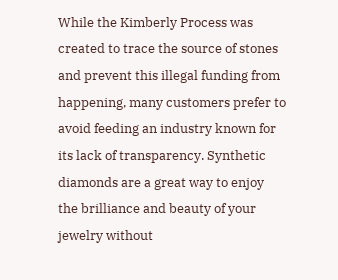While the Kimberly Process was created to trace the source of stones and prevent this illegal funding from happening, many customers prefer to avoid feeding an industry known for its lack of transparency. Synthetic diamonds are a great way to enjoy the brilliance and beauty of your jewelry without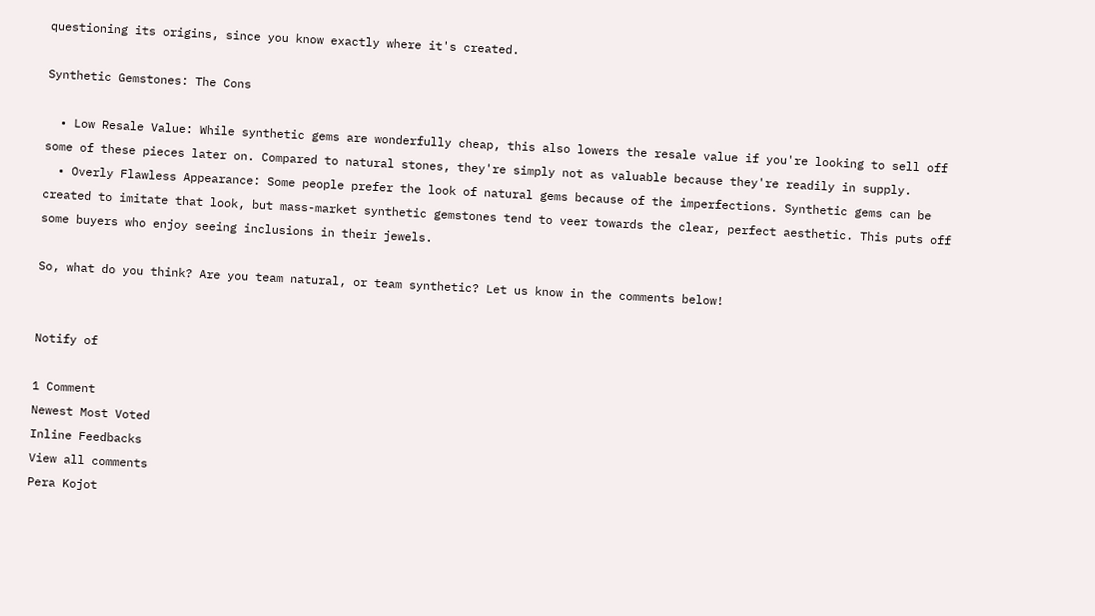questioning its origins, since you know exactly where it's created.

Synthetic Gemstones: The Cons

  • Low Resale Value: While synthetic gems are wonderfully cheap, this also lowers the resale value if you're looking to sell off some of these pieces later on. Compared to natural stones, they're simply not as valuable because they're readily in supply.
  • Overly Flawless Appearance: Some people prefer the look of natural gems because of the imperfections. Synthetic gems can be created to imitate that look, but mass-market synthetic gemstones tend to veer towards the clear, perfect aesthetic. This puts off some buyers who enjoy seeing inclusions in their jewels.

So, what do you think? Are you team natural, or team synthetic? Let us know in the comments below!


Notify of

1 Comment
Newest Most Voted
Inline Feedbacks
View all comments
Pera Kojot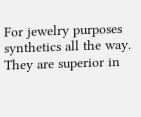For jewelry purposes synthetics all the way. They are superior in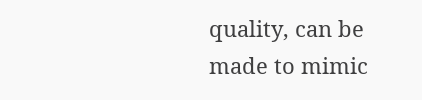quality, can be made to mimic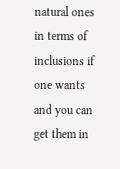natural ones in terms of inclusions if one wants and you can get them in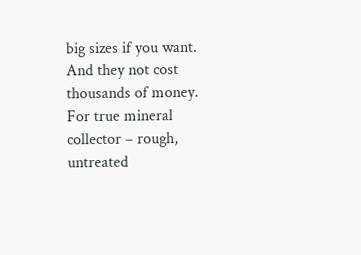big sizes if you want. And they not cost thousands of money. For true mineral collector – rough, untreated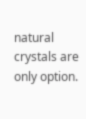natural crystals are only option.